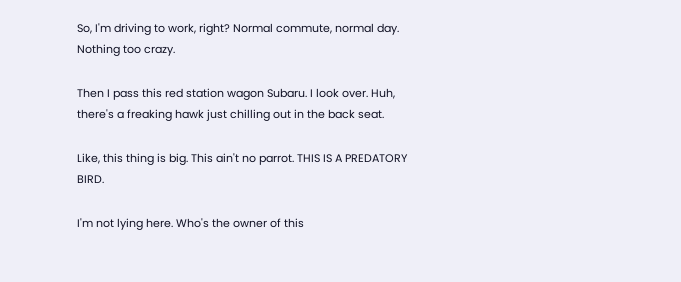So, I'm driving to work, right? Normal commute, normal day. Nothing too crazy.

Then I pass this red station wagon Subaru. I look over. Huh, there's a freaking hawk just chilling out in the back seat.

Like, this thing is big. This ain't no parrot. THIS IS A PREDATORY BIRD.

I'm not lying here. Who's the owner of this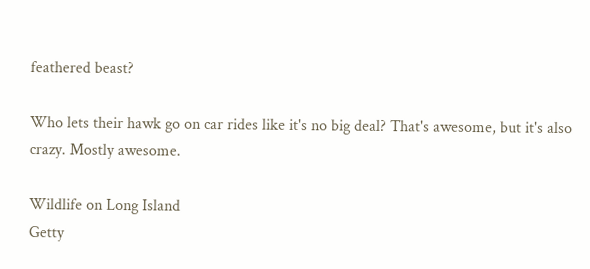feathered beast?

Who lets their hawk go on car rides like it's no big deal? That's awesome, but it's also crazy. Mostly awesome.

Wildlife on Long Island
Getty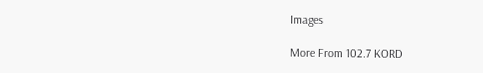Images

More From 102.7 KORD